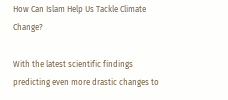How Can Islam Help Us Tackle Climate Change?

With the latest scientific findings predicting even more drastic changes to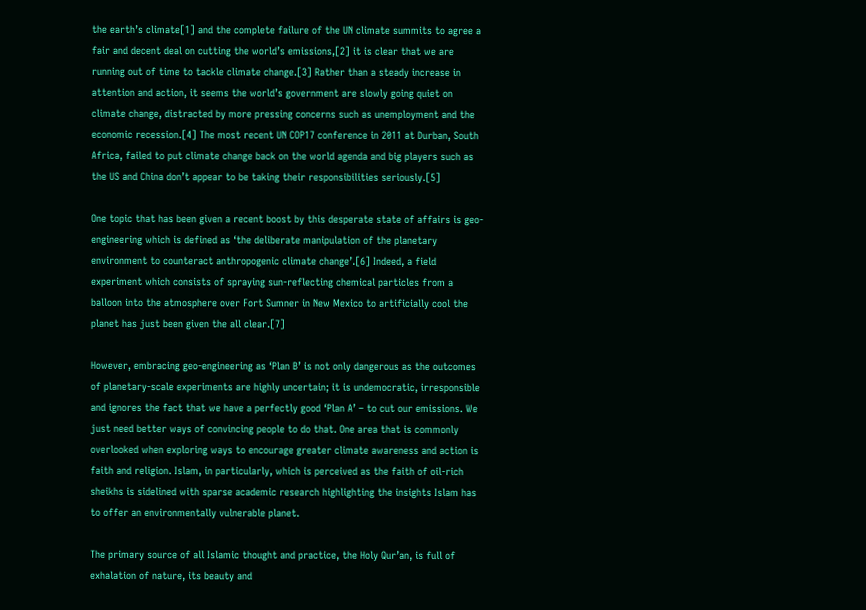the earth’s climate[1] and the complete failure of the UN climate summits to agree a fair and decent deal on cutting the world’s emissions,[2] it is clear that we are running out of time to tackle climate change.[3] Rather than a steady increase in attention and action, it seems the world’s government are slowly going quiet on climate change, distracted by more pressing concerns such as unemployment and the economic recession.[4] The most recent UN COP17 conference in 2011 at Durban, South Africa, failed to put climate change back on the world agenda and big players such as the US and China don’t appear to be taking their responsibilities seriously.[5]

One topic that has been given a recent boost by this desperate state of affairs is geo-engineering which is defined as ‘the deliberate manipulation of the planetary environment to counteract anthropogenic climate change’.[6] Indeed, a field experiment which consists of spraying sun-reflecting chemical particles from a balloon into the atmosphere over Fort Sumner in New Mexico to artificially cool the planet has just been given the all clear.[7]

However, embracing geo-engineering as ‘Plan B’ is not only dangerous as the outcomes of planetary-scale experiments are highly uncertain; it is undemocratic, irresponsible and ignores the fact that we have a perfectly good ‘Plan A’ – to cut our emissions. We just need better ways of convincing people to do that. One area that is commonly overlooked when exploring ways to encourage greater climate awareness and action is faith and religion. Islam, in particularly, which is perceived as the faith of oil-rich sheikhs is sidelined with sparse academic research highlighting the insights Islam has to offer an environmentally vulnerable planet.

The primary source of all Islamic thought and practice, the Holy Qur’an, is full of exhalation of nature, its beauty and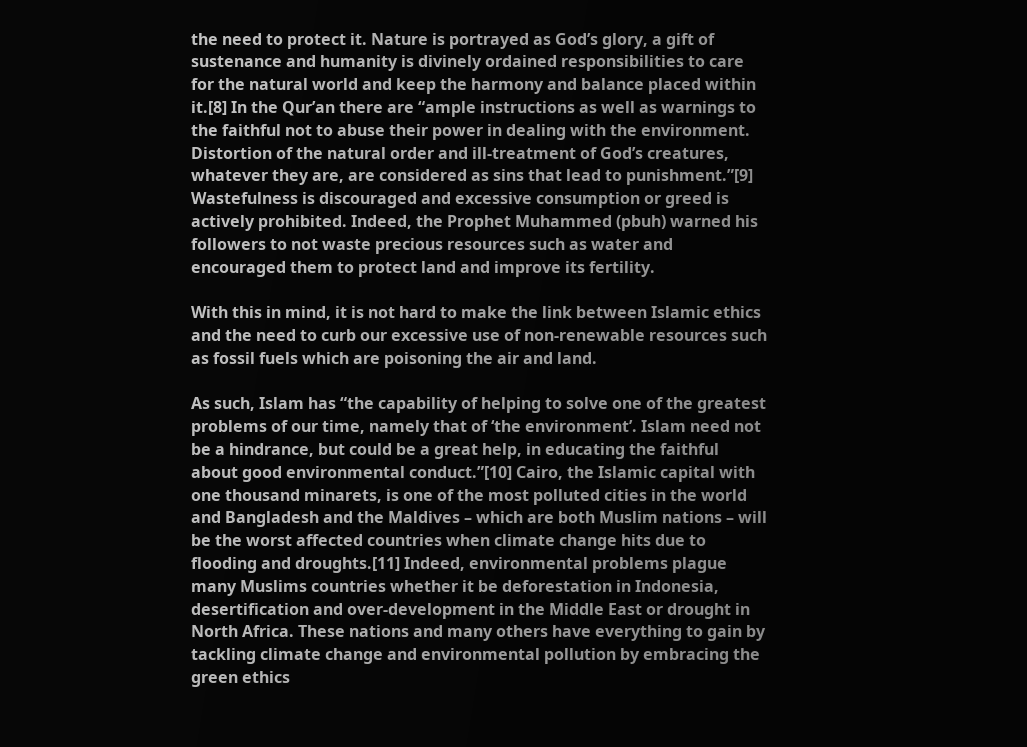the need to protect it. Nature is portrayed as God’s glory, a gift of sustenance and humanity is divinely ordained responsibilities to care for the natural world and keep the harmony and balance placed within it.[8] In the Qur’an there are “ample instructions as well as warnings to the faithful not to abuse their power in dealing with the environment. Distortion of the natural order and ill-treatment of God’s creatures, whatever they are, are considered as sins that lead to punishment.”[9] Wastefulness is discouraged and excessive consumption or greed is actively prohibited. Indeed, the Prophet Muhammed (pbuh) warned his followers to not waste precious resources such as water and encouraged them to protect land and improve its fertility.

With this in mind, it is not hard to make the link between Islamic ethics and the need to curb our excessive use of non-renewable resources such as fossil fuels which are poisoning the air and land.

As such, Islam has “the capability of helping to solve one of the greatest problems of our time, namely that of ‘the environment’. Islam need not be a hindrance, but could be a great help, in educating the faithful about good environmental conduct.”[10] Cairo, the Islamic capital with one thousand minarets, is one of the most polluted cities in the world and Bangladesh and the Maldives – which are both Muslim nations – will be the worst affected countries when climate change hits due to flooding and droughts.[11] Indeed, environmental problems plague many Muslims countries whether it be deforestation in Indonesia, desertification and over-development in the Middle East or drought in North Africa. These nations and many others have everything to gain by tackling climate change and environmental pollution by embracing the green ethics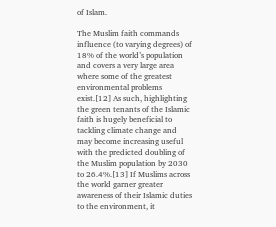of Islam.

The Muslim faith commands influence (to varying degrees) of 18% of the world’s population and covers a very large area where some of the greatest environmental problems exist.[12] As such, highlighting the green tenants of the Islamic faith is hugely beneficial to tackling climate change and may become increasing useful with the predicted doubling of the Muslim population by 2030 to 26.4%.[13] If Muslims across the world garner greater awareness of their Islamic duties to the environment, it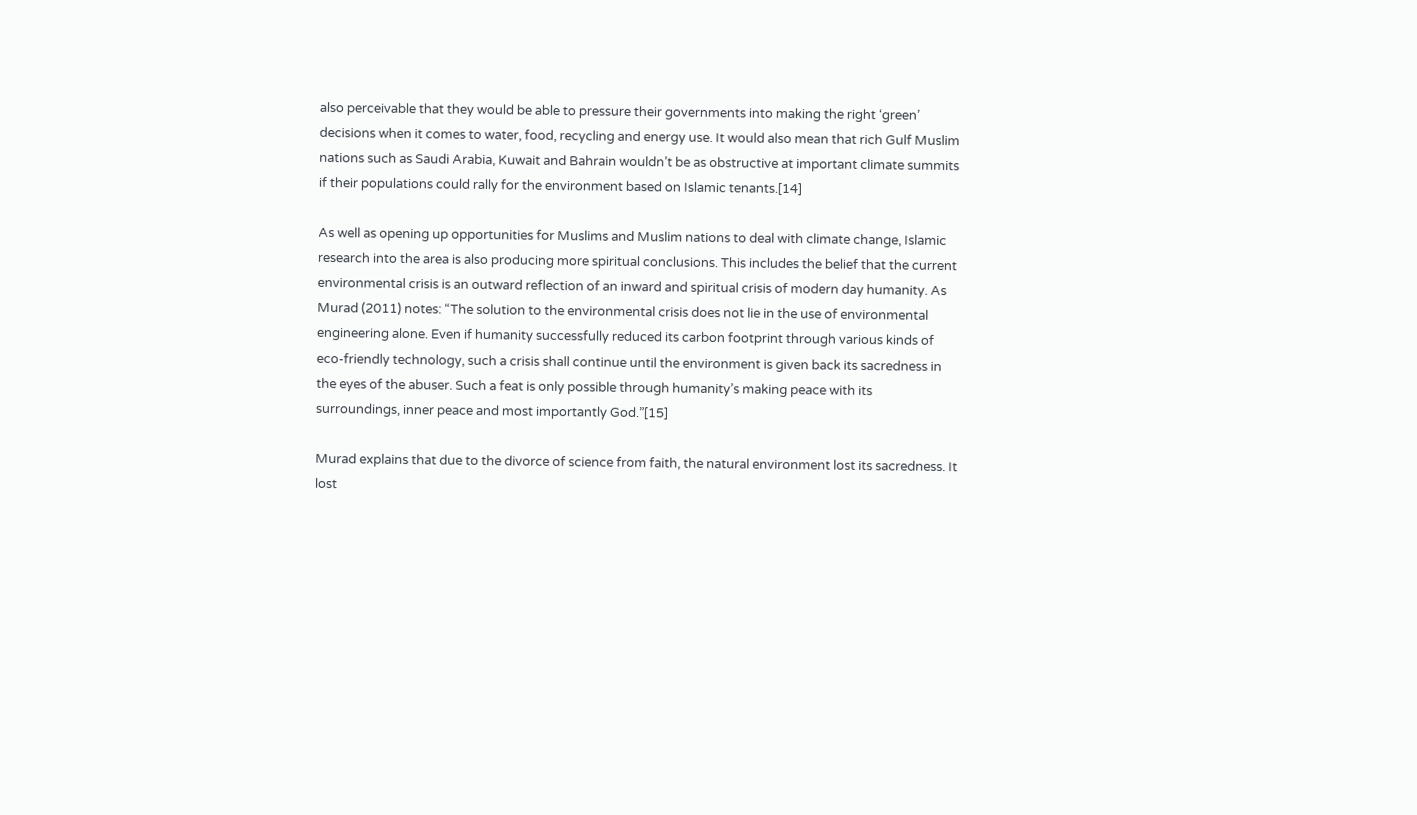also perceivable that they would be able to pressure their governments into making the right ‘green’ decisions when it comes to water, food, recycling and energy use. It would also mean that rich Gulf Muslim nations such as Saudi Arabia, Kuwait and Bahrain wouldn’t be as obstructive at important climate summits if their populations could rally for the environment based on Islamic tenants.[14]

As well as opening up opportunities for Muslims and Muslim nations to deal with climate change, Islamic research into the area is also producing more spiritual conclusions. This includes the belief that the current environmental crisis is an outward reflection of an inward and spiritual crisis of modern day humanity. As Murad (2011) notes: “The solution to the environmental crisis does not lie in the use of environmental engineering alone. Even if humanity successfully reduced its carbon footprint through various kinds of eco-friendly technology, such a crisis shall continue until the environment is given back its sacredness in the eyes of the abuser. Such a feat is only possible through humanity’s making peace with its surroundings, inner peace and most importantly God.”[15]

Murad explains that due to the divorce of science from faith, the natural environment lost its sacredness. It lost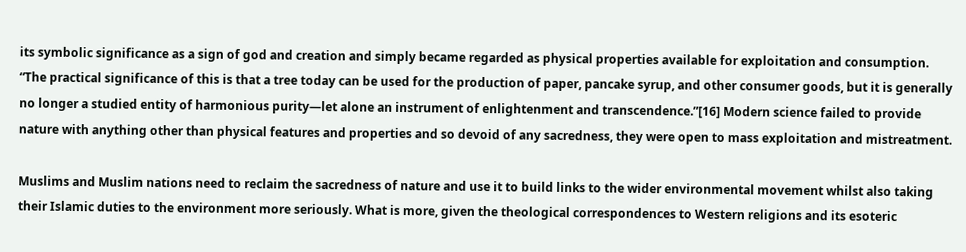its symbolic significance as a sign of god and creation and simply became regarded as physical properties available for exploitation and consumption. “The practical significance of this is that a tree today can be used for the production of paper, pancake syrup, and other consumer goods, but it is generally no longer a studied entity of harmonious purity—let alone an instrument of enlightenment and transcendence.”[16] Modern science failed to provide nature with anything other than physical features and properties and so devoid of any sacredness, they were open to mass exploitation and mistreatment.

Muslims and Muslim nations need to reclaim the sacredness of nature and use it to build links to the wider environmental movement whilst also taking their Islamic duties to the environment more seriously. What is more, given the theological correspondences to Western religions and its esoteric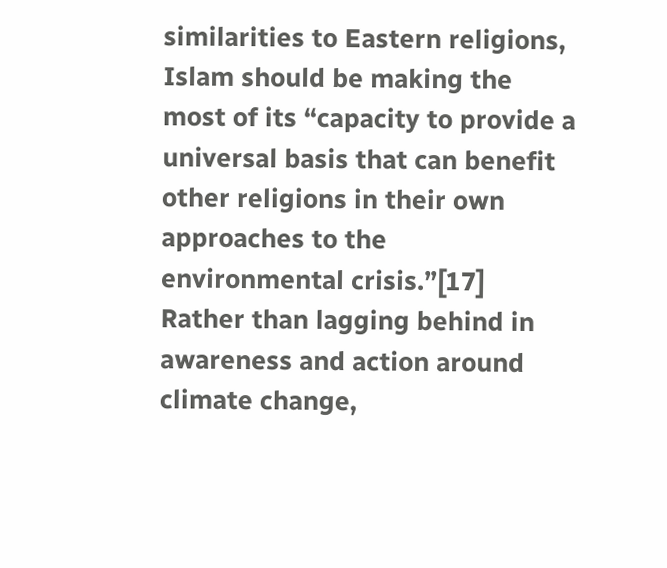similarities to Eastern religions, Islam should be making the most of its “capacity to provide a universal basis that can benefit other religions in their own approaches to the environmental crisis.”[17] Rather than lagging behind in awareness and action around climate change,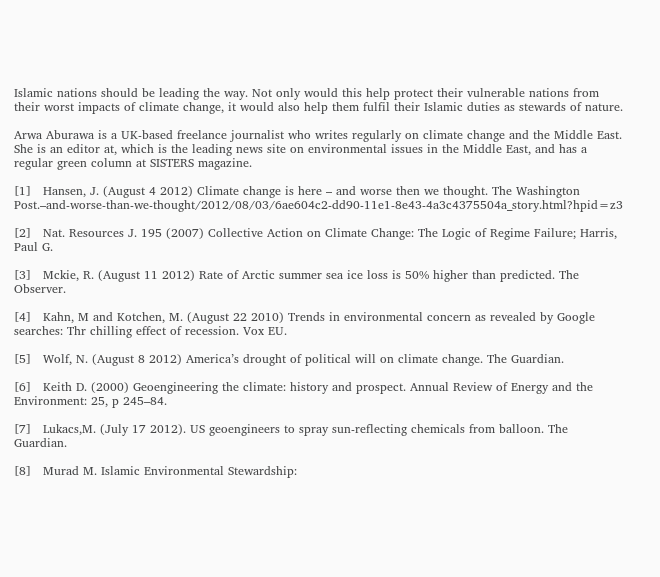Islamic nations should be leading the way. Not only would this help protect their vulnerable nations from their worst impacts of climate change, it would also help them fulfil their Islamic duties as stewards of nature.

Arwa Aburawa is a UK-based freelance journalist who writes regularly on climate change and the Middle East. She is an editor at, which is the leading news site on environmental issues in the Middle East, and has a regular green column at SISTERS magazine.

[1]   Hansen, J. (August 4 2012) Climate change is here – and worse then we thought. The Washington Post.–and-worse-than-we-thought/2012/08/03/6ae604c2-dd90-11e1-8e43-4a3c4375504a_story.html?hpid=z3

[2]   Nat. Resources J. 195 (2007) Collective Action on Climate Change: The Logic of Regime Failure; Harris, Paul G.

[3]   Mckie, R. (August 11 2012) Rate of Arctic summer sea ice loss is 50% higher than predicted. The Observer.

[4]   Kahn, M and Kotchen, M. (August 22 2010) Trends in environmental concern as revealed by Google searches: Thr chilling effect of recession. Vox EU.

[5]   Wolf, N. (August 8 2012) America’s drought of political will on climate change. The Guardian.

[6]   Keith D. (2000) Geoengineering the climate: history and prospect. Annual Review of Energy and the Environment: 25, p 245–84.

[7]   Lukacs,M. (July 17 2012). US geoengineers to spray sun-reflecting chemicals from balloon. The Guardian.

[8]   Murad M. Islamic Environmental Stewardship: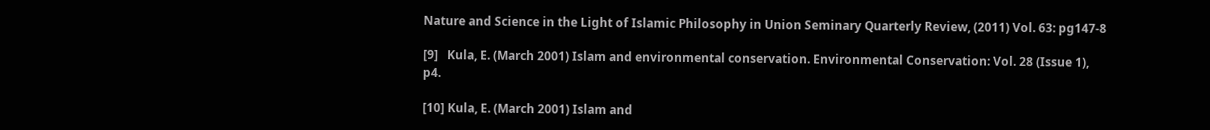Nature and Science in the Light of Islamic Philosophy in Union Seminary Quarterly Review, (2011) Vol. 63: pg147-8

[9]   Kula, E. (March 2001) Islam and environmental conservation. Environmental Conservation: Vol. 28 (Issue 1), p4.

[10] Kula, E. (March 2001) Islam and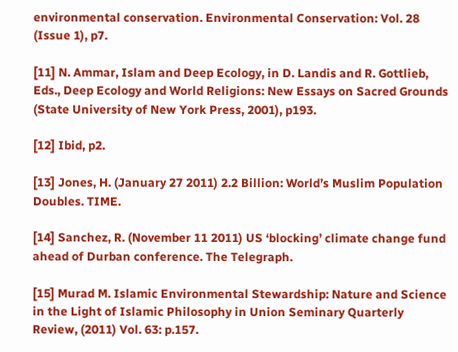environmental conservation. Environmental Conservation: Vol. 28 (Issue 1), p7.

[11] N. Ammar, Islam and Deep Ecology, in D. Landis and R. Gottlieb, Eds., Deep Ecology and World Religions: New Essays on Sacred Grounds (State University of New York Press, 2001), p193.

[12] Ibid, p2.

[13] Jones, H. (January 27 2011) 2.2 Billion: World’s Muslim Population Doubles. TIME.

[14] Sanchez, R. (November 11 2011) US ‘blocking’ climate change fund ahead of Durban conference. The Telegraph.

[15] Murad M. Islamic Environmental Stewardship: Nature and Science in the Light of Islamic Philosophy in Union Seminary Quarterly Review, (2011) Vol. 63: p.157.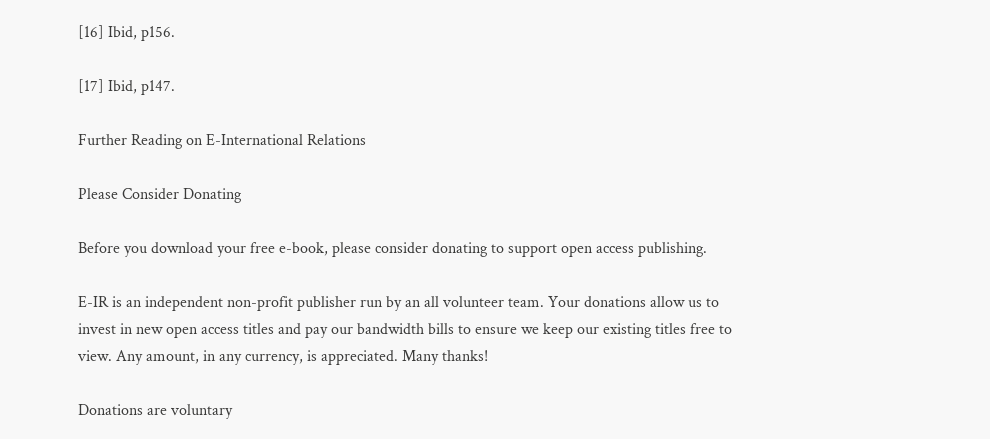[16] Ibid, p156.

[17] Ibid, p147.

Further Reading on E-International Relations

Please Consider Donating

Before you download your free e-book, please consider donating to support open access publishing.

E-IR is an independent non-profit publisher run by an all volunteer team. Your donations allow us to invest in new open access titles and pay our bandwidth bills to ensure we keep our existing titles free to view. Any amount, in any currency, is appreciated. Many thanks!

Donations are voluntary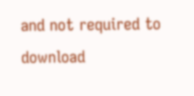and not required to download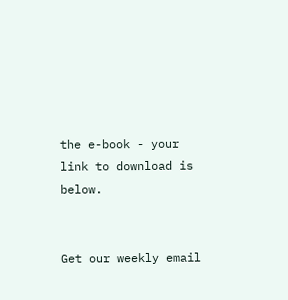the e-book - your link to download is below.


Get our weekly email